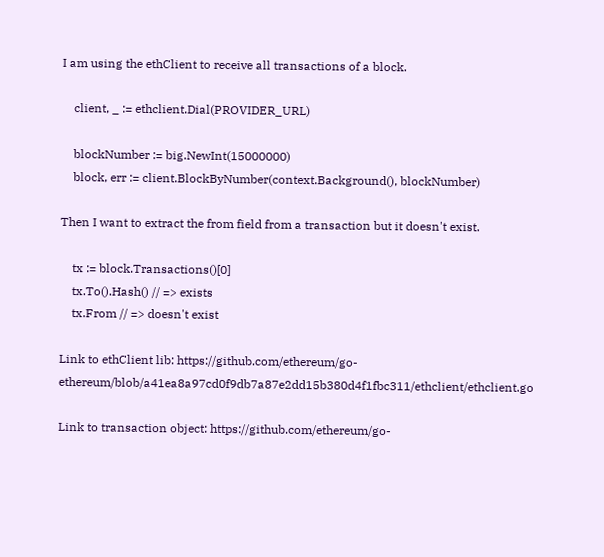I am using the ethClient to receive all transactions of a block.

    client, _ := ethclient.Dial(PROVIDER_URL)

    blockNumber := big.NewInt(15000000)
    block, err := client.BlockByNumber(context.Background(), blockNumber)

Then I want to extract the from field from a transaction but it doesn't exist.

    tx := block.Transactions()[0]
    tx.To().Hash() // => exists
    tx.From // => doesn't exist

Link to ethClient lib: https://github.com/ethereum/go-ethereum/blob/a41ea8a97cd0f9db7a87e2dd15b380d4f1fbc311/ethclient/ethclient.go

Link to transaction object: https://github.com/ethereum/go-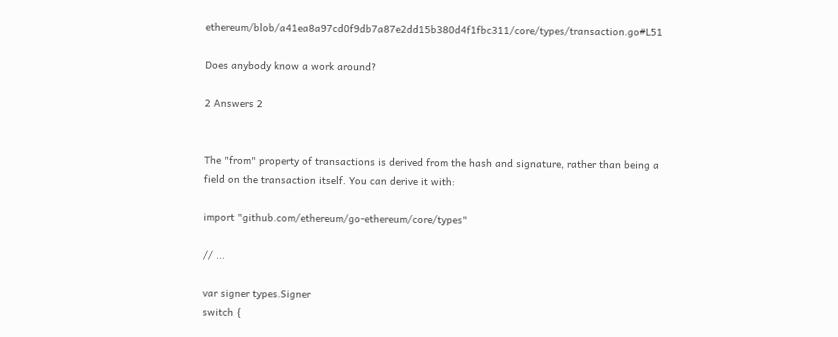ethereum/blob/a41ea8a97cd0f9db7a87e2dd15b380d4f1fbc311/core/types/transaction.go#L51

Does anybody know a work around?

2 Answers 2


The "from" property of transactions is derived from the hash and signature, rather than being a field on the transaction itself. You can derive it with:

import "github.com/ethereum/go-ethereum/core/types"

// ...

var signer types.Signer
switch {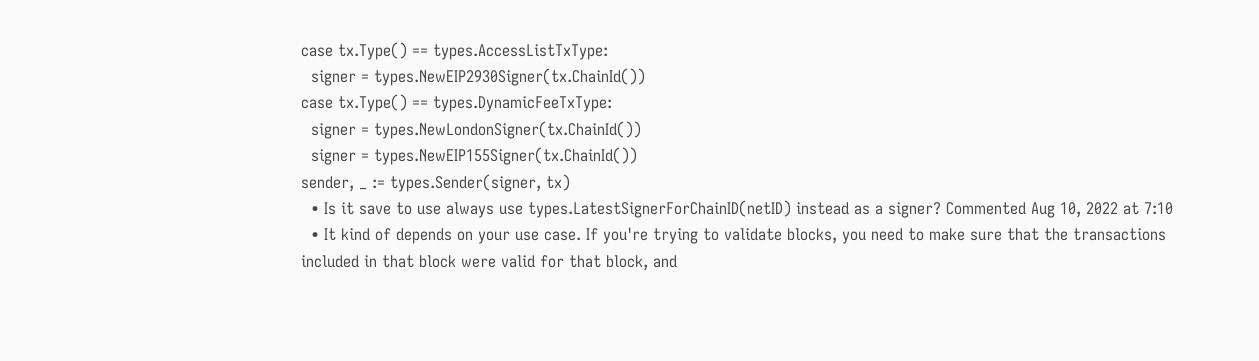case tx.Type() == types.AccessListTxType:
  signer = types.NewEIP2930Signer(tx.ChainId())
case tx.Type() == types.DynamicFeeTxType:
  signer = types.NewLondonSigner(tx.ChainId())
  signer = types.NewEIP155Signer(tx.ChainId())
sender, _ := types.Sender(signer, tx)
  • Is it save to use always use types.LatestSignerForChainID(netID) instead as a signer? Commented Aug 10, 2022 at 7:10
  • It kind of depends on your use case. If you're trying to validate blocks, you need to make sure that the transactions included in that block were valid for that block, and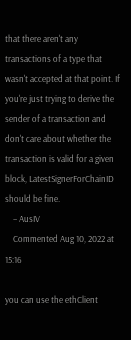that there aren't any transactions of a type that wasn't accepted at that point. If you're just trying to derive the sender of a transaction and don't care about whether the transaction is valid for a given block, LatestSignerForChainID should be fine.
    – AusIV
    Commented Aug 10, 2022 at 15:16

you can use the ethClient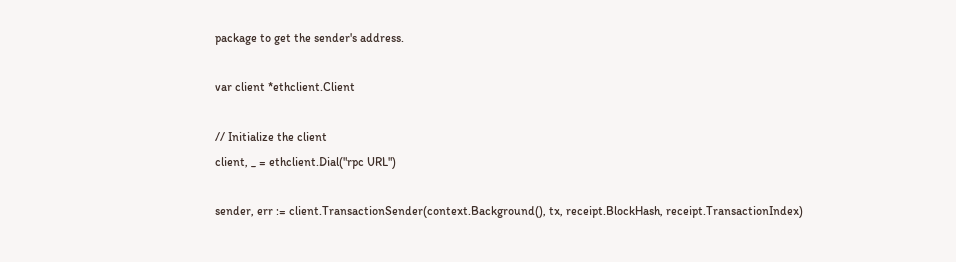package to get the sender's address.

var client *ethclient.Client

// Initialize the client
client, _ = ethclient.Dial("rpc URL")

sender, err := client.TransactionSender(context.Background(), tx, receipt.BlockHash, receipt.TransactionIndex)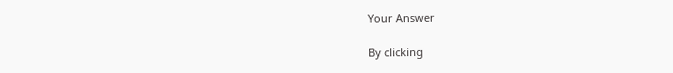Your Answer

By clicking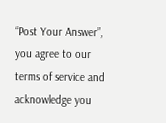“Post Your Answer”, you agree to our terms of service and acknowledge you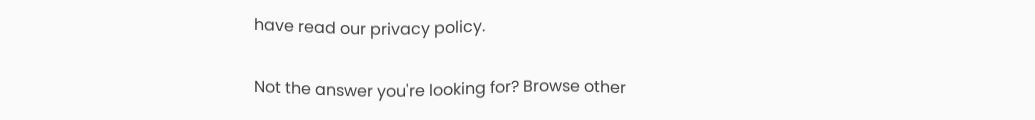have read our privacy policy.

Not the answer you're looking for? Browse other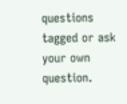questions tagged or ask your own question.